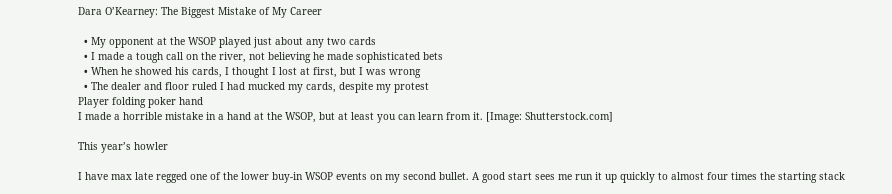Dara O’Kearney: The Biggest Mistake of My Career

  • My opponent at the WSOP played just about any two cards
  • I made a tough call on the river, not believing he made sophisticated bets
  • When he showed his cards, I thought I lost at first, but I was wrong
  • The dealer and floor ruled I had mucked my cards, despite my protest
Player folding poker hand
I made a horrible mistake in a hand at the WSOP, but at least you can learn from it. [Image: Shutterstock.com]

This year’s howler

I have max late regged one of the lower buy-in WSOP events on my second bullet. A good start sees me run it up quickly to almost four times the starting stack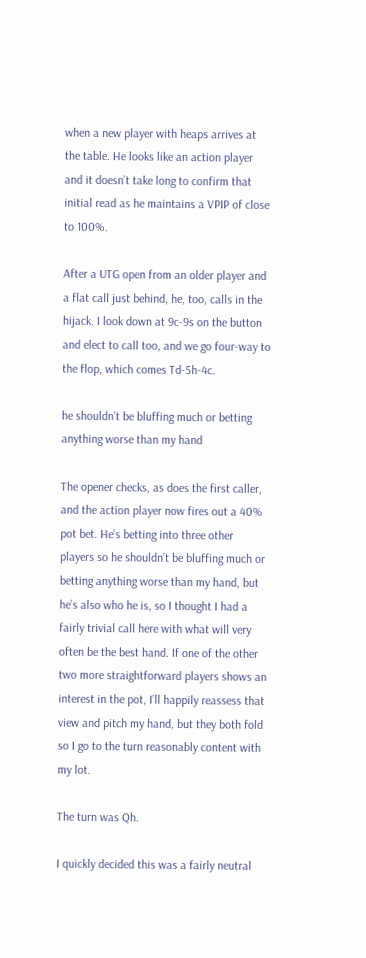when a new player with heaps arrives at the table. He looks like an action player and it doesn’t take long to confirm that initial read as he maintains a VPIP of close to 100%.

After a UTG open from an older player and a flat call just behind, he, too, calls in the hijack. I look down at 9c-9s on the button and elect to call too, and we go four-way to the flop, which comes Td-5h-4c.

he shouldn’t be bluffing much or betting anything worse than my hand

The opener checks, as does the first caller, and the action player now fires out a 40% pot bet. He’s betting into three other players so he shouldn’t be bluffing much or betting anything worse than my hand, but he’s also who he is, so I thought I had a fairly trivial call here with what will very often be the best hand. If one of the other two more straightforward players shows an interest in the pot, I’ll happily reassess that view and pitch my hand, but they both fold so I go to the turn reasonably content with my lot.

The turn was Qh.

I quickly decided this was a fairly neutral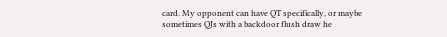card. My opponent can have QT specifically, or maybe sometimes QJs with a backdoor flush draw he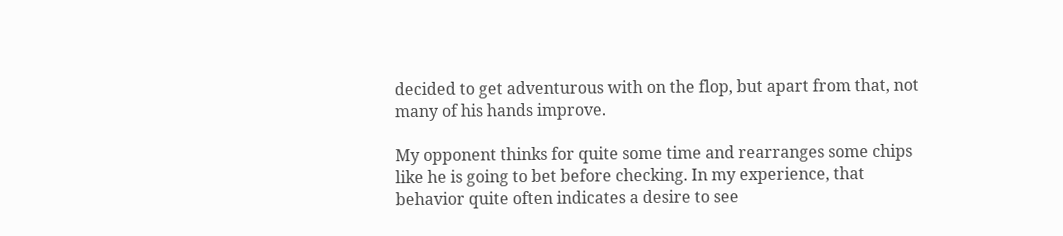decided to get adventurous with on the flop, but apart from that, not many of his hands improve.

My opponent thinks for quite some time and rearranges some chips like he is going to bet before checking. In my experience, that behavior quite often indicates a desire to see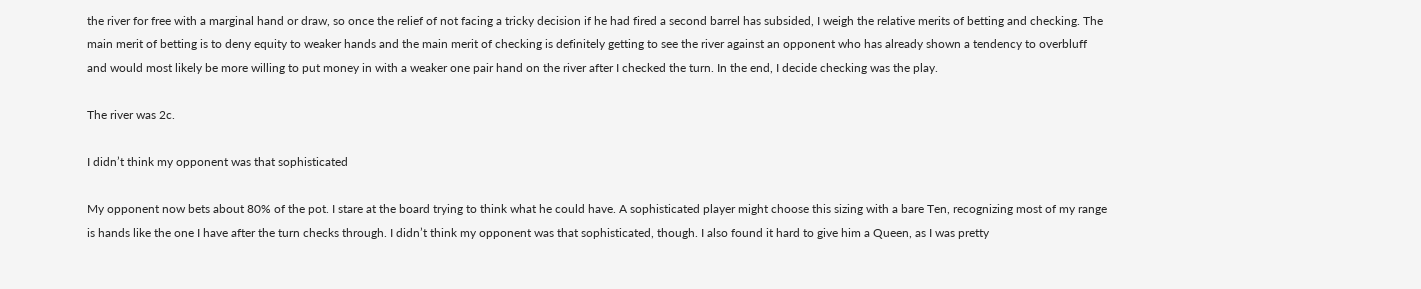the river for free with a marginal hand or draw, so once the relief of not facing a tricky decision if he had fired a second barrel has subsided, I weigh the relative merits of betting and checking. The main merit of betting is to deny equity to weaker hands and the main merit of checking is definitely getting to see the river against an opponent who has already shown a tendency to overbluff and would most likely be more willing to put money in with a weaker one pair hand on the river after I checked the turn. In the end, I decide checking was the play.

The river was 2c.

I didn’t think my opponent was that sophisticated

My opponent now bets about 80% of the pot. I stare at the board trying to think what he could have. A sophisticated player might choose this sizing with a bare Ten, recognizing most of my range is hands like the one I have after the turn checks through. I didn’t think my opponent was that sophisticated, though. I also found it hard to give him a Queen, as I was pretty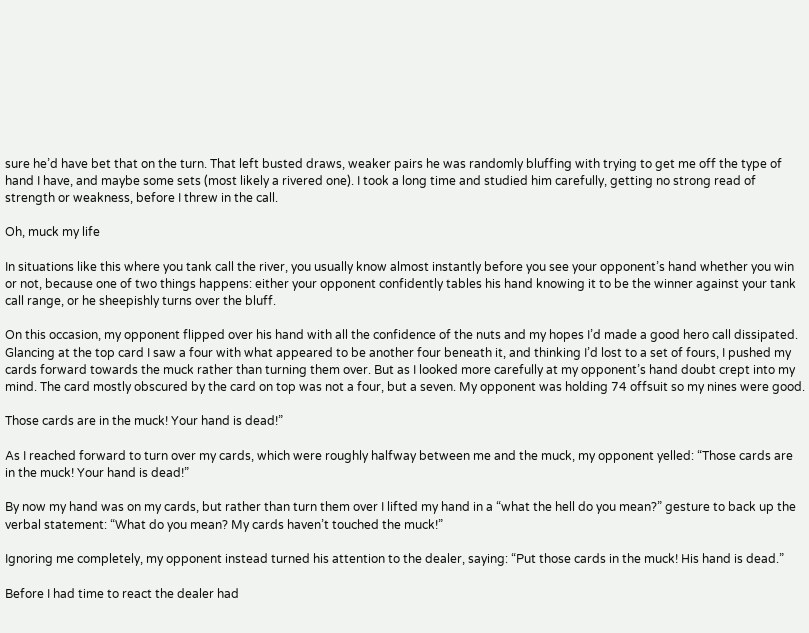sure he’d have bet that on the turn. That left busted draws, weaker pairs he was randomly bluffing with trying to get me off the type of hand I have, and maybe some sets (most likely a rivered one). I took a long time and studied him carefully, getting no strong read of strength or weakness, before I threw in the call.

Oh, muck my life

In situations like this where you tank call the river, you usually know almost instantly before you see your opponent’s hand whether you win or not, because one of two things happens: either your opponent confidently tables his hand knowing it to be the winner against your tank call range, or he sheepishly turns over the bluff.

On this occasion, my opponent flipped over his hand with all the confidence of the nuts and my hopes I’d made a good hero call dissipated. Glancing at the top card I saw a four with what appeared to be another four beneath it, and thinking I’d lost to a set of fours, I pushed my cards forward towards the muck rather than turning them over. But as I looked more carefully at my opponent’s hand doubt crept into my mind. The card mostly obscured by the card on top was not a four, but a seven. My opponent was holding 74 offsuit so my nines were good.

Those cards are in the muck! Your hand is dead!”

As I reached forward to turn over my cards, which were roughly halfway between me and the muck, my opponent yelled: “Those cards are in the muck! Your hand is dead!”

By now my hand was on my cards, but rather than turn them over I lifted my hand in a “what the hell do you mean?” gesture to back up the verbal statement: “What do you mean? My cards haven’t touched the muck!”

Ignoring me completely, my opponent instead turned his attention to the dealer, saying: “Put those cards in the muck! His hand is dead.”

Before I had time to react the dealer had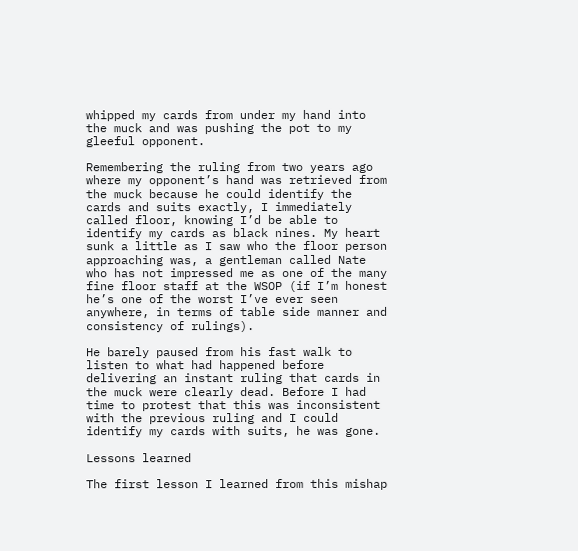whipped my cards from under my hand into the muck and was pushing the pot to my gleeful opponent.

Remembering the ruling from two years ago where my opponent’s hand was retrieved from the muck because he could identify the cards and suits exactly, I immediately called floor, knowing I’d be able to identify my cards as black nines. My heart sunk a little as I saw who the floor person approaching was, a gentleman called Nate who has not impressed me as one of the many fine floor staff at the WSOP (if I’m honest he’s one of the worst I’ve ever seen anywhere, in terms of table side manner and consistency of rulings).

He barely paused from his fast walk to listen to what had happened before delivering an instant ruling that cards in the muck were clearly dead. Before I had time to protest that this was inconsistent with the previous ruling and I could identify my cards with suits, he was gone.

Lessons learned

The first lesson I learned from this mishap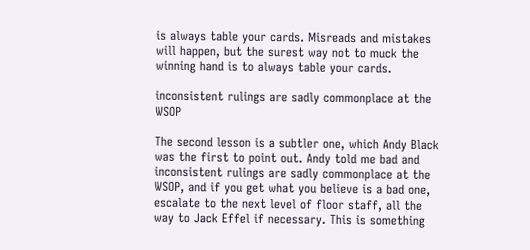is always table your cards. Misreads and mistakes will happen, but the surest way not to muck the winning hand is to always table your cards.

inconsistent rulings are sadly commonplace at the WSOP

The second lesson is a subtler one, which Andy Black was the first to point out. Andy told me bad and inconsistent rulings are sadly commonplace at the WSOP, and if you get what you believe is a bad one, escalate to the next level of floor staff, all the way to Jack Effel if necessary. This is something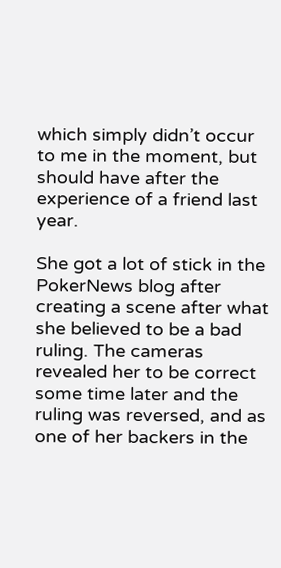which simply didn’t occur to me in the moment, but should have after the experience of a friend last year.

She got a lot of stick in the PokerNews blog after creating a scene after what she believed to be a bad ruling. The cameras revealed her to be correct some time later and the ruling was reversed, and as one of her backers in the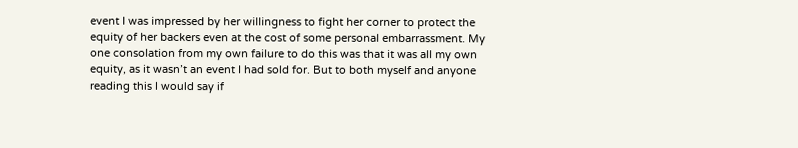event I was impressed by her willingness to fight her corner to protect the equity of her backers even at the cost of some personal embarrassment. My one consolation from my own failure to do this was that it was all my own equity, as it wasn’t an event I had sold for. But to both myself and anyone reading this I would say if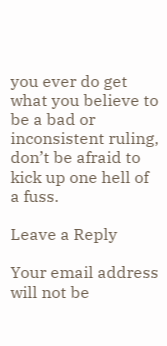you ever do get what you believe to be a bad or inconsistent ruling, don’t be afraid to kick up one hell of a fuss.

Leave a Reply

Your email address will not be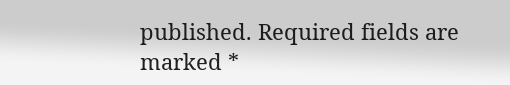published. Required fields are marked *